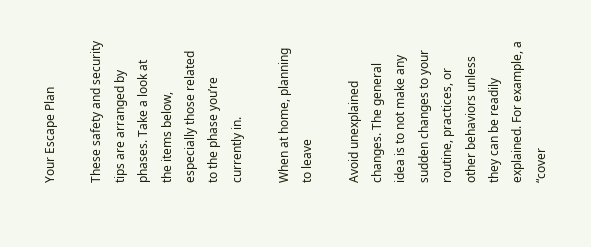Your Escape Plan

These safety and security tips are arranged by phases. Take a look at the items below, especially those related to the phase you’re currently in.

When at home, planning to leave

Avoid unexplained changes. The general idea is to not make any sudden changes to your routine, practices, or other behaviors unless they can be readily explained. For example, a “cover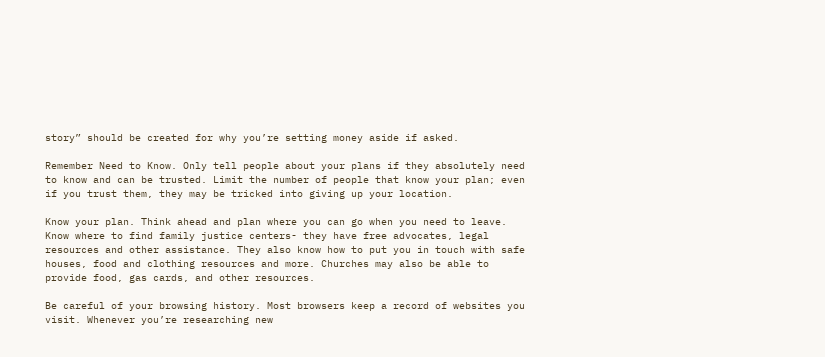story” should be created for why you’re setting money aside if asked.

Remember Need to Know. Only tell people about your plans if they absolutely need to know and can be trusted. Limit the number of people that know your plan; even if you trust them, they may be tricked into giving up your location.

Know your plan. Think ahead and plan where you can go when you need to leave. Know where to find family justice centers- they have free advocates, legal resources and other assistance. They also know how to put you in touch with safe houses, food and clothing resources and more. Churches may also be able to provide food, gas cards, and other resources.

Be careful of your browsing history. Most browsers keep a record of websites you visit. Whenever you’re researching new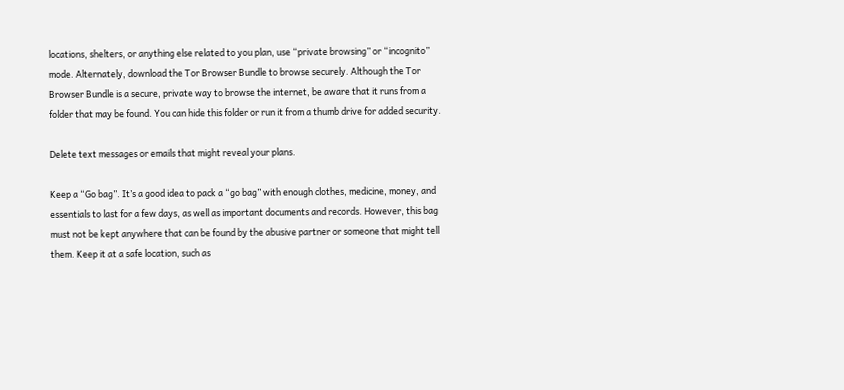locations, shelters, or anything else related to you plan, use “private browsing” or “incognito” mode. Alternately, download the Tor Browser Bundle to browse securely. Although the Tor Browser Bundle is a secure, private way to browse the internet, be aware that it runs from a folder that may be found. You can hide this folder or run it from a thumb drive for added security.

Delete text messages or emails that might reveal your plans.

Keep a “Go bag”. It’s a good idea to pack a “go bag” with enough clothes, medicine, money, and essentials to last for a few days, as well as important documents and records. However, this bag must not be kept anywhere that can be found by the abusive partner or someone that might tell them. Keep it at a safe location, such as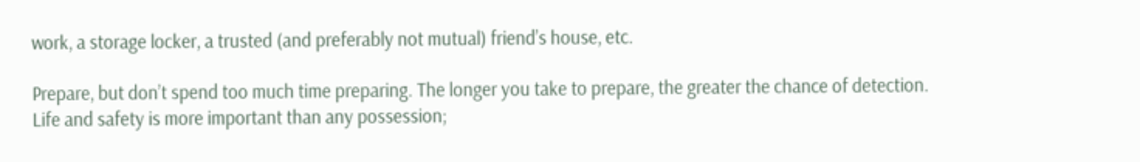work, a storage locker, a trusted (and preferably not mutual) friend’s house, etc.

Prepare, but don’t spend too much time preparing. The longer you take to prepare, the greater the chance of detection. Life and safety is more important than any possession;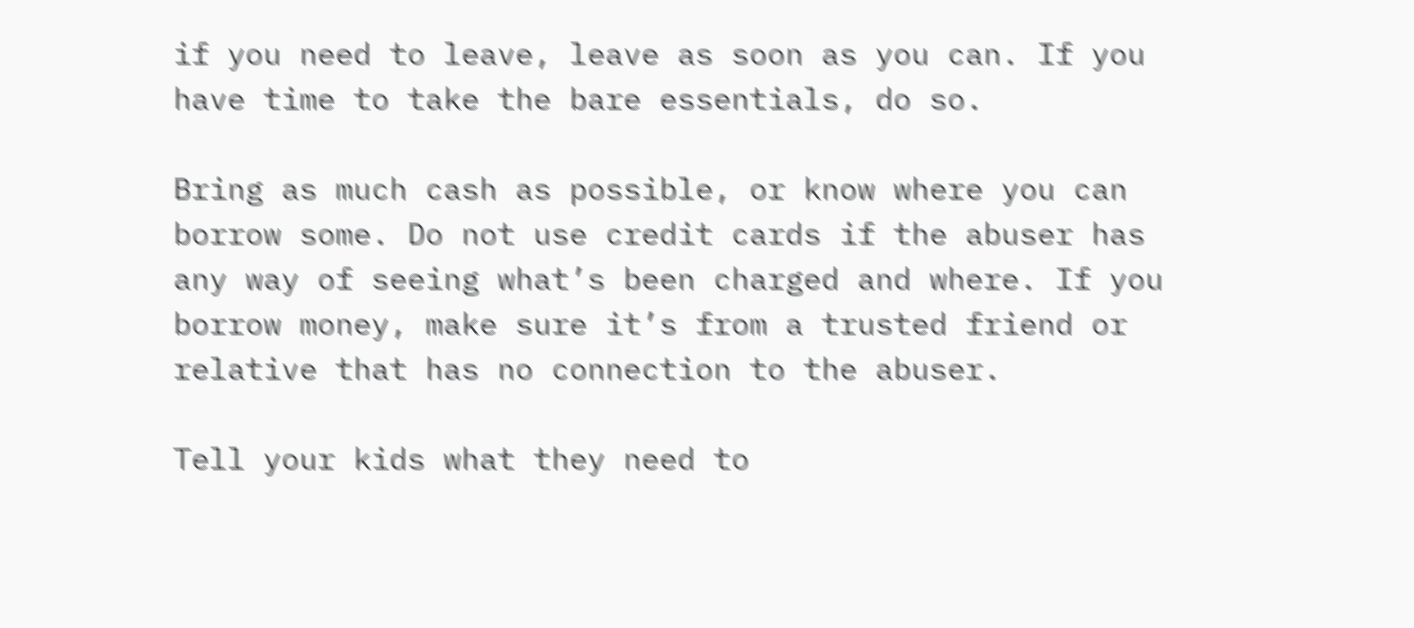if you need to leave, leave as soon as you can. If you have time to take the bare essentials, do so.

Bring as much cash as possible, or know where you can borrow some. Do not use credit cards if the abuser has any way of seeing what’s been charged and where. If you borrow money, make sure it’s from a trusted friend or relative that has no connection to the abuser.

Tell your kids what they need to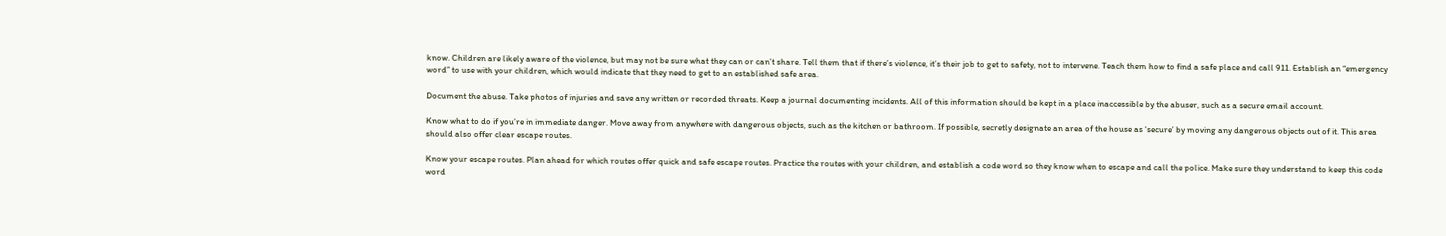know. Children are likely aware of the violence, but may not be sure what they can or can’t share. Tell them that if there’s violence, it’s their job to get to safety, not to intervene. Teach them how to find a safe place and call 911. Establish an “emergency word” to use with your children, which would indicate that they need to get to an established safe area.

Document the abuse. Take photos of injuries and save any written or recorded threats. Keep a journal documenting incidents. All of this information should be kept in a place inaccessible by the abuser, such as a secure email account.

Know what to do if you’re in immediate danger. Move away from anywhere with dangerous objects, such as the kitchen or bathroom. If possible, secretly designate an area of the house as ‘secure’ by moving any dangerous objects out of it. This area should also offer clear escape routes.

Know your escape routes. Plan ahead for which routes offer quick and safe escape routes. Practice the routes with your children, and establish a code word so they know when to escape and call the police. Make sure they understand to keep this code word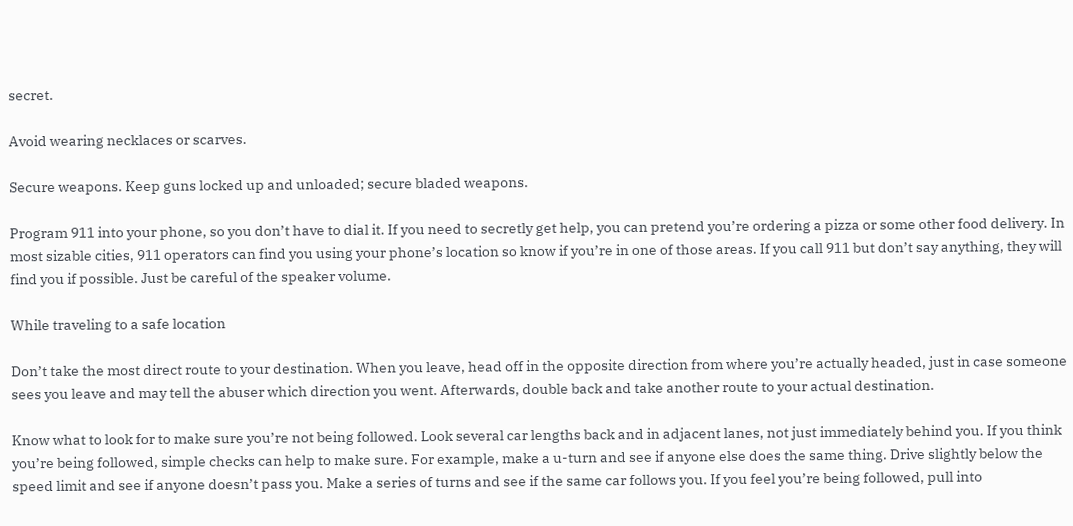secret.

Avoid wearing necklaces or scarves.

Secure weapons. Keep guns locked up and unloaded; secure bladed weapons.

Program 911 into your phone, so you don’t have to dial it. If you need to secretly get help, you can pretend you’re ordering a pizza or some other food delivery. In most sizable cities, 911 operators can find you using your phone’s location so know if you’re in one of those areas. If you call 911 but don’t say anything, they will find you if possible. Just be careful of the speaker volume.

While traveling to a safe location

Don’t take the most direct route to your destination. When you leave, head off in the opposite direction from where you’re actually headed, just in case someone sees you leave and may tell the abuser which direction you went. Afterwards, double back and take another route to your actual destination.

Know what to look for to make sure you’re not being followed. Look several car lengths back and in adjacent lanes, not just immediately behind you. If you think you’re being followed, simple checks can help to make sure. For example, make a u-turn and see if anyone else does the same thing. Drive slightly below the speed limit and see if anyone doesn’t pass you. Make a series of turns and see if the same car follows you. If you feel you’re being followed, pull into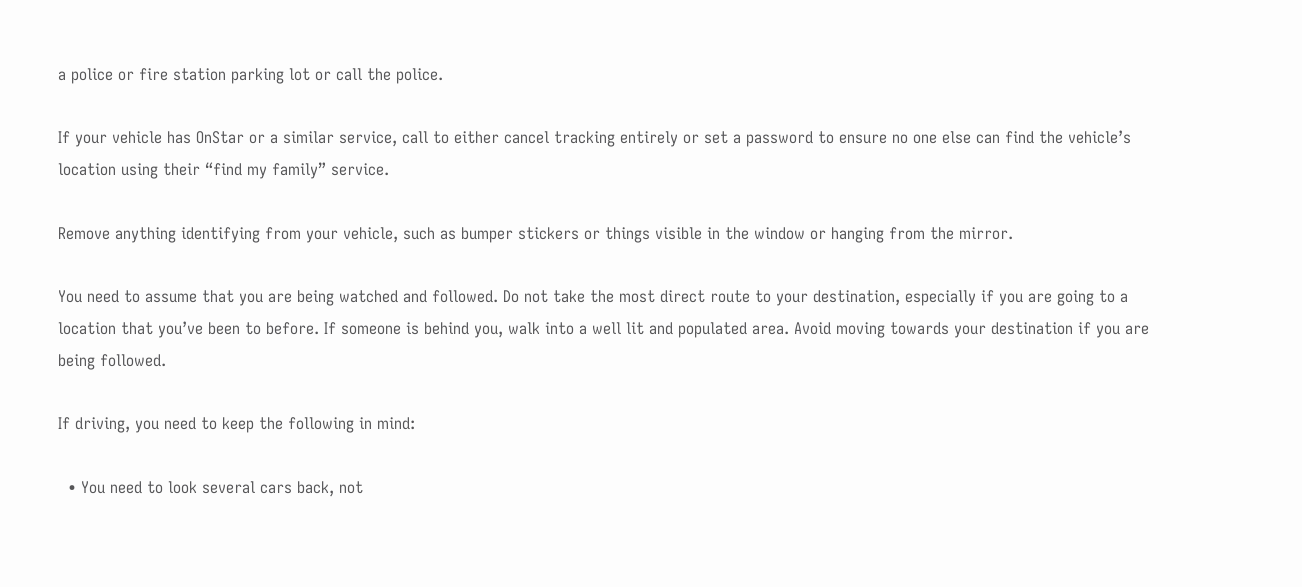a police or fire station parking lot or call the police.

If your vehicle has OnStar or a similar service, call to either cancel tracking entirely or set a password to ensure no one else can find the vehicle’s location using their “find my family” service.

Remove anything identifying from your vehicle, such as bumper stickers or things visible in the window or hanging from the mirror.

You need to assume that you are being watched and followed. Do not take the most direct route to your destination, especially if you are going to a location that you’ve been to before. If someone is behind you, walk into a well lit and populated area. Avoid moving towards your destination if you are being followed.

If driving, you need to keep the following in mind:

  • You need to look several cars back, not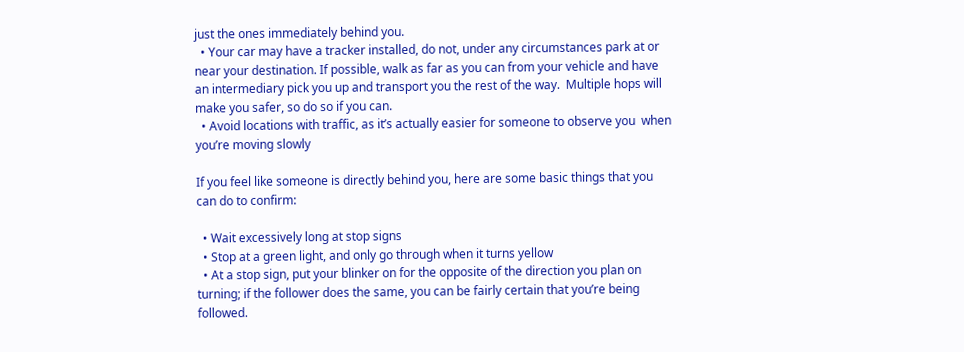just the ones immediately behind you.
  • Your car may have a tracker installed, do not, under any circumstances park at or near your destination. If possible, walk as far as you can from your vehicle and have an intermediary pick you up and transport you the rest of the way.  Multiple hops will make you safer, so do so if you can.
  • Avoid locations with traffic, as it’s actually easier for someone to observe you  when you’re moving slowly

If you feel like someone is directly behind you, here are some basic things that you can do to confirm:

  • Wait excessively long at stop signs
  • Stop at a green light, and only go through when it turns yellow
  • At a stop sign, put your blinker on for the opposite of the direction you plan on turning; if the follower does the same, you can be fairly certain that you’re being followed.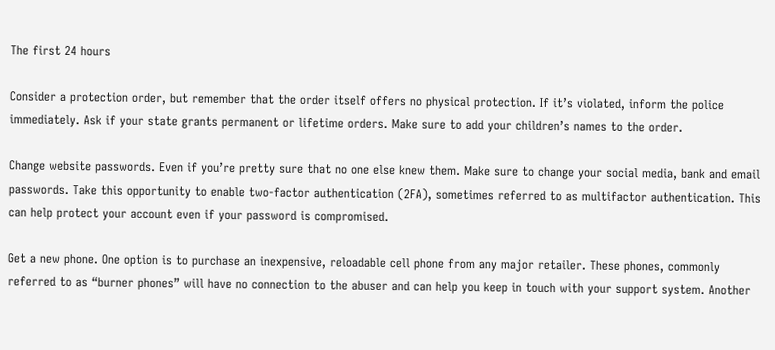The first 24 hours

Consider a protection order, but remember that the order itself offers no physical protection. If it’s violated, inform the police immediately. Ask if your state grants permanent or lifetime orders. Make sure to add your children’s names to the order.

Change website passwords. Even if you’re pretty sure that no one else knew them. Make sure to change your social media, bank and email passwords. Take this opportunity to enable two-factor authentication (2FA), sometimes referred to as multifactor authentication. This can help protect your account even if your password is compromised.

Get a new phone. One option is to purchase an inexpensive, reloadable cell phone from any major retailer. These phones, commonly referred to as “burner phones” will have no connection to the abuser and can help you keep in touch with your support system. Another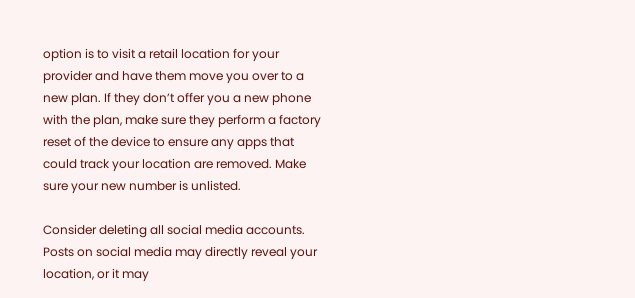option is to visit a retail location for your provider and have them move you over to a new plan. If they don’t offer you a new phone with the plan, make sure they perform a factory reset of the device to ensure any apps that could track your location are removed. Make sure your new number is unlisted.

Consider deleting all social media accounts. Posts on social media may directly reveal your location, or it may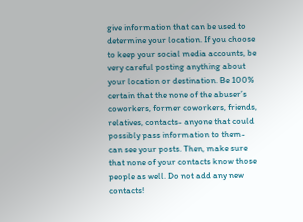give information that can be used to determine your location. If you choose to keep your social media accounts, be very careful posting anything about your location or destination. Be 100% certain that the none of the abuser’s coworkers, former coworkers, friends, relatives, contacts- anyone that could possibly pass information to them- can see your posts. Then, make sure that none of your contacts know those people as well. Do not add any new contacts!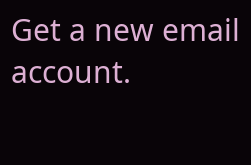Get a new email account.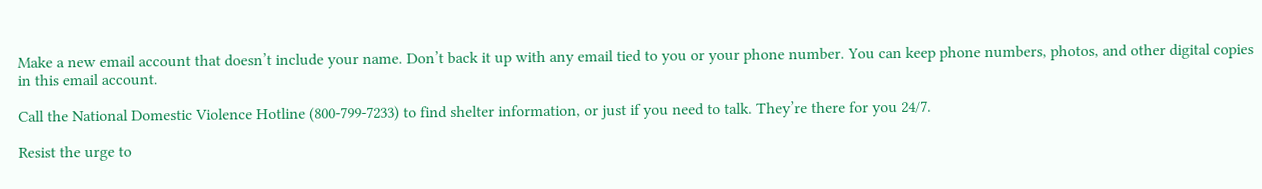Make a new email account that doesn’t include your name. Don’t back it up with any email tied to you or your phone number. You can keep phone numbers, photos, and other digital copies in this email account.

Call the National Domestic Violence Hotline (800-799-7233) to find shelter information, or just if you need to talk. They’re there for you 24/7.

Resist the urge to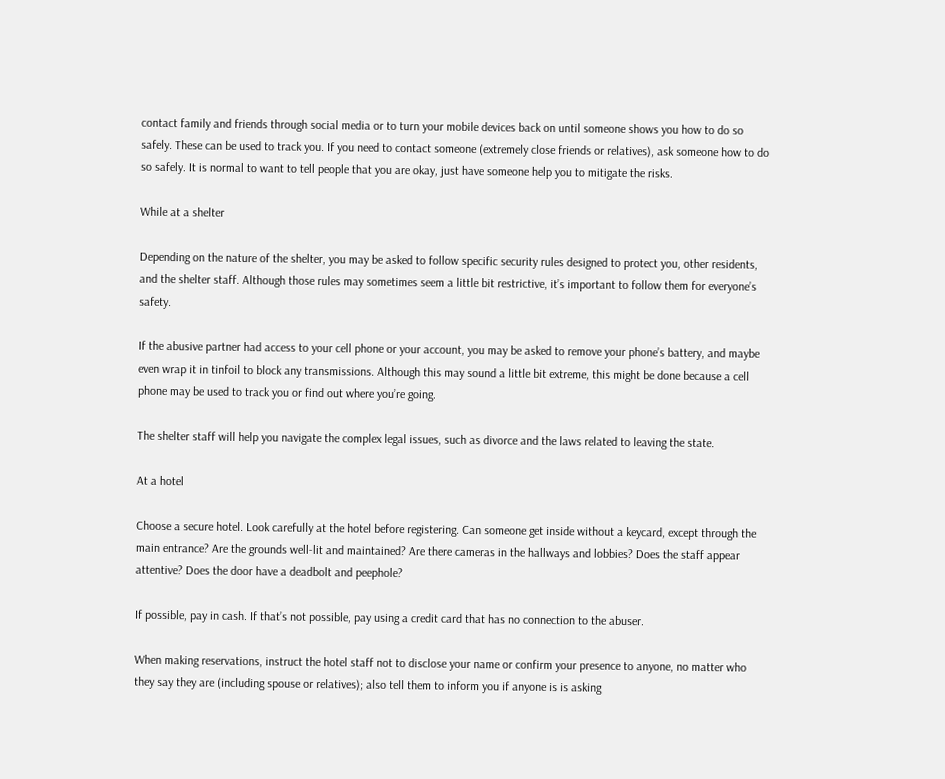contact family and friends through social media or to turn your mobile devices back on until someone shows you how to do so safely. These can be used to track you. If you need to contact someone (extremely close friends or relatives), ask someone how to do so safely. It is normal to want to tell people that you are okay, just have someone help you to mitigate the risks.

While at a shelter

Depending on the nature of the shelter, you may be asked to follow specific security rules designed to protect you, other residents, and the shelter staff. Although those rules may sometimes seem a little bit restrictive, it’s important to follow them for everyone’s safety.

If the abusive partner had access to your cell phone or your account, you may be asked to remove your phone’s battery, and maybe even wrap it in tinfoil to block any transmissions. Although this may sound a little bit extreme, this might be done because a cell phone may be used to track you or find out where you’re going.

The shelter staff will help you navigate the complex legal issues, such as divorce and the laws related to leaving the state.

At a hotel

Choose a secure hotel. Look carefully at the hotel before registering. Can someone get inside without a keycard, except through the main entrance? Are the grounds well-lit and maintained? Are there cameras in the hallways and lobbies? Does the staff appear attentive? Does the door have a deadbolt and peephole?

If possible, pay in cash. If that’s not possible, pay using a credit card that has no connection to the abuser.

When making reservations, instruct the hotel staff not to disclose your name or confirm your presence to anyone, no matter who they say they are (including spouse or relatives); also tell them to inform you if anyone is is asking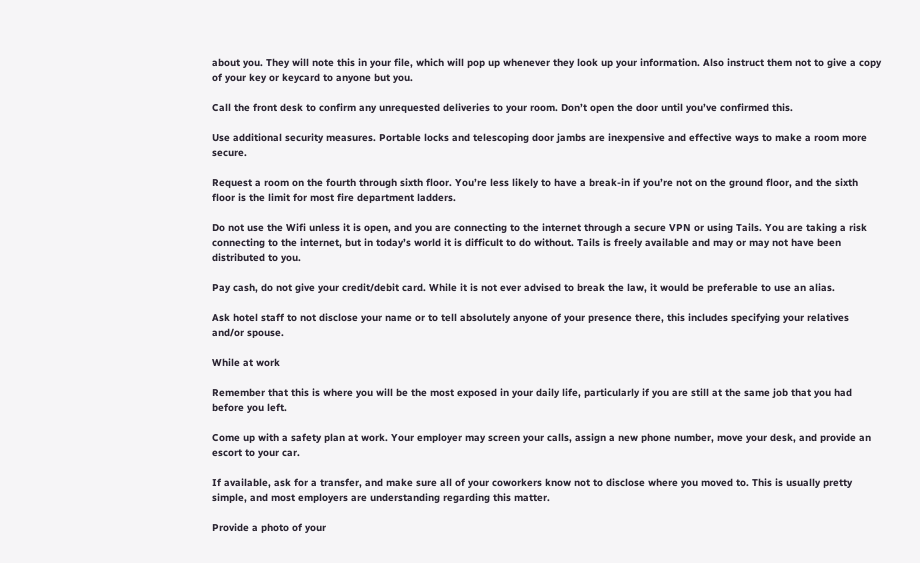about you. They will note this in your file, which will pop up whenever they look up your information. Also instruct them not to give a copy of your key or keycard to anyone but you.

Call the front desk to confirm any unrequested deliveries to your room. Don’t open the door until you’ve confirmed this.

Use additional security measures. Portable locks and telescoping door jambs are inexpensive and effective ways to make a room more secure.

Request a room on the fourth through sixth floor. You’re less likely to have a break-in if you’re not on the ground floor, and the sixth floor is the limit for most fire department ladders.

Do not use the Wifi unless it is open, and you are connecting to the internet through a secure VPN or using Tails. You are taking a risk connecting to the internet, but in today’s world it is difficult to do without. Tails is freely available and may or may not have been distributed to you.

Pay cash, do not give your credit/debit card. While it is not ever advised to break the law, it would be preferable to use an alias.

Ask hotel staff to not disclose your name or to tell absolutely anyone of your presence there, this includes specifying your relatives and/or spouse.

While at work

Remember that this is where you will be the most exposed in your daily life, particularly if you are still at the same job that you had before you left.

Come up with a safety plan at work. Your employer may screen your calls, assign a new phone number, move your desk, and provide an escort to your car.

If available, ask for a transfer, and make sure all of your coworkers know not to disclose where you moved to. This is usually pretty simple, and most employers are understanding regarding this matter.

Provide a photo of your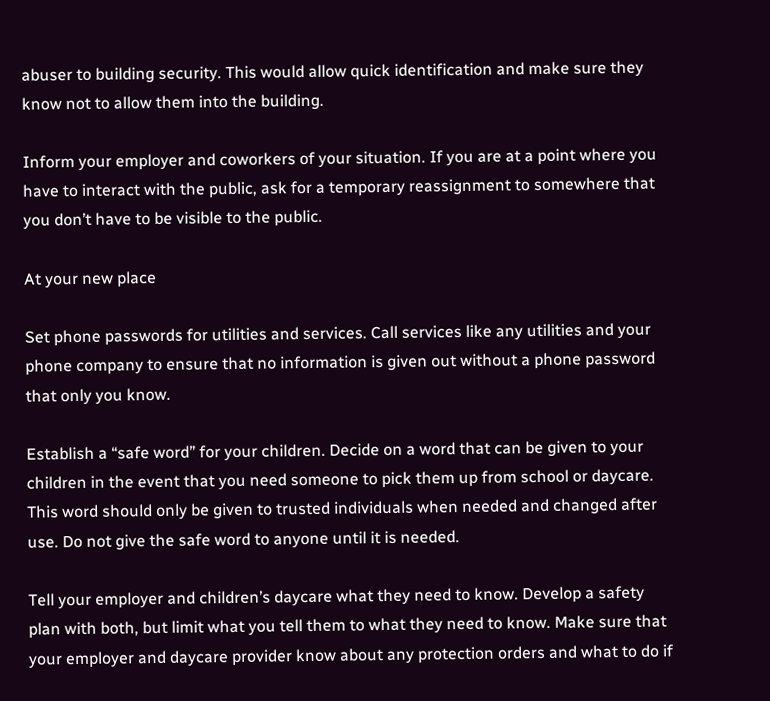abuser to building security. This would allow quick identification and make sure they know not to allow them into the building.

Inform your employer and coworkers of your situation. If you are at a point where you have to interact with the public, ask for a temporary reassignment to somewhere that you don’t have to be visible to the public.

At your new place

Set phone passwords for utilities and services. Call services like any utilities and your phone company to ensure that no information is given out without a phone password that only you know.

Establish a “safe word” for your children. Decide on a word that can be given to your children in the event that you need someone to pick them up from school or daycare. This word should only be given to trusted individuals when needed and changed after use. Do not give the safe word to anyone until it is needed.

Tell your employer and children’s daycare what they need to know. Develop a safety plan with both, but limit what you tell them to what they need to know. Make sure that your employer and daycare provider know about any protection orders and what to do if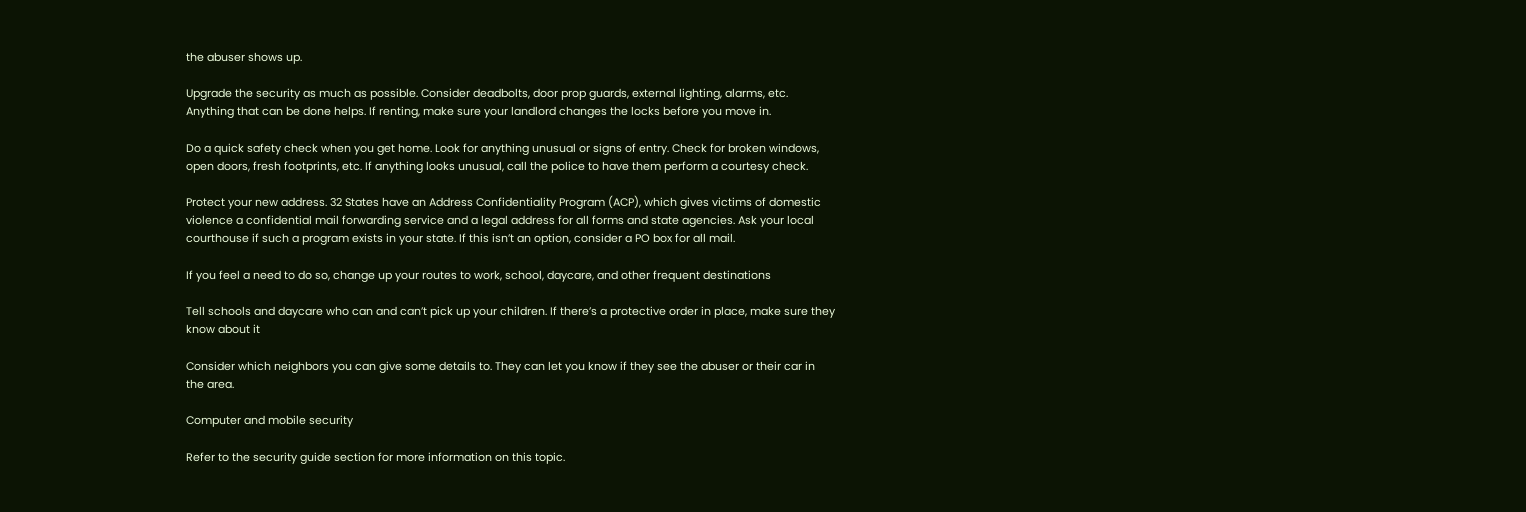the abuser shows up.

Upgrade the security as much as possible. Consider deadbolts, door prop guards, external lighting, alarms, etc. Anything that can be done helps. If renting, make sure your landlord changes the locks before you move in.

Do a quick safety check when you get home. Look for anything unusual or signs of entry. Check for broken windows, open doors, fresh footprints, etc. If anything looks unusual, call the police to have them perform a courtesy check.

Protect your new address. 32 States have an Address Confidentiality Program (ACP), which gives victims of domestic violence a confidential mail forwarding service and a legal address for all forms and state agencies. Ask your local courthouse if such a program exists in your state. If this isn’t an option, consider a PO box for all mail.

If you feel a need to do so, change up your routes to work, school, daycare, and other frequent destinations

Tell schools and daycare who can and can’t pick up your children. If there’s a protective order in place, make sure they know about it

Consider which neighbors you can give some details to. They can let you know if they see the abuser or their car in the area.

Computer and mobile security

Refer to the security guide section for more information on this topic.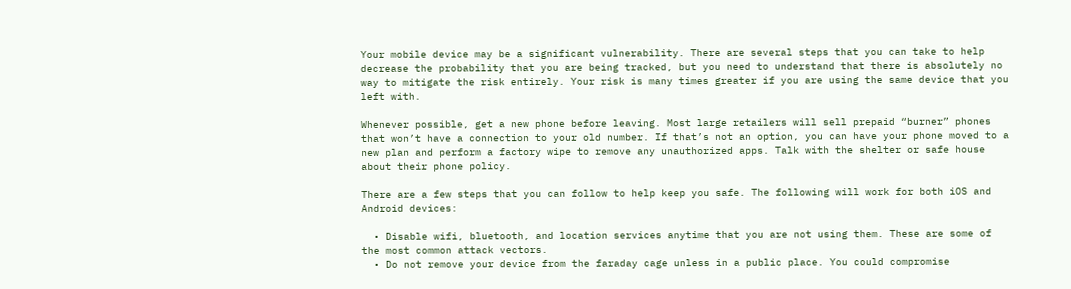Your mobile device may be a significant vulnerability. There are several steps that you can take to help decrease the probability that you are being tracked, but you need to understand that there is absolutely no way to mitigate the risk entirely. Your risk is many times greater if you are using the same device that you left with.

Whenever possible, get a new phone before leaving. Most large retailers will sell prepaid “burner” phones that won’t have a connection to your old number. If that’s not an option, you can have your phone moved to a new plan and perform a factory wipe to remove any unauthorized apps. Talk with the shelter or safe house about their phone policy.

There are a few steps that you can follow to help keep you safe. The following will work for both iOS and Android devices:

  • Disable wifi, bluetooth, and location services anytime that you are not using them. These are some of the most common attack vectors.
  • Do not remove your device from the faraday cage unless in a public place. You could compromise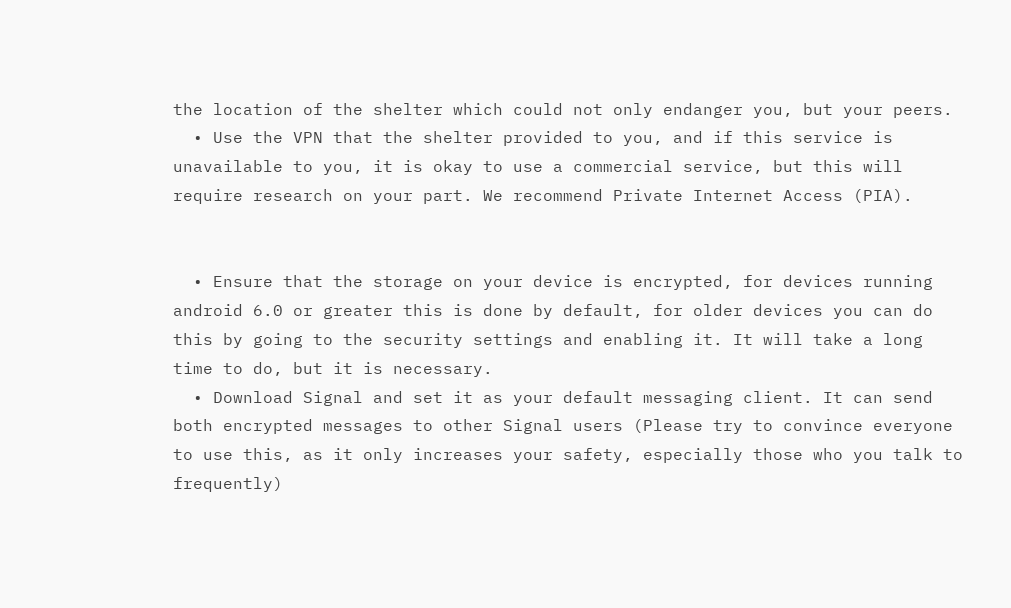the location of the shelter which could not only endanger you, but your peers.
  • Use the VPN that the shelter provided to you, and if this service is unavailable to you, it is okay to use a commercial service, but this will require research on your part. We recommend Private Internet Access (PIA).


  • Ensure that the storage on your device is encrypted, for devices running android 6.0 or greater this is done by default, for older devices you can do this by going to the security settings and enabling it. It will take a long time to do, but it is necessary.
  • Download Signal and set it as your default messaging client. It can send both encrypted messages to other Signal users (Please try to convince everyone to use this, as it only increases your safety, especially those who you talk to frequently)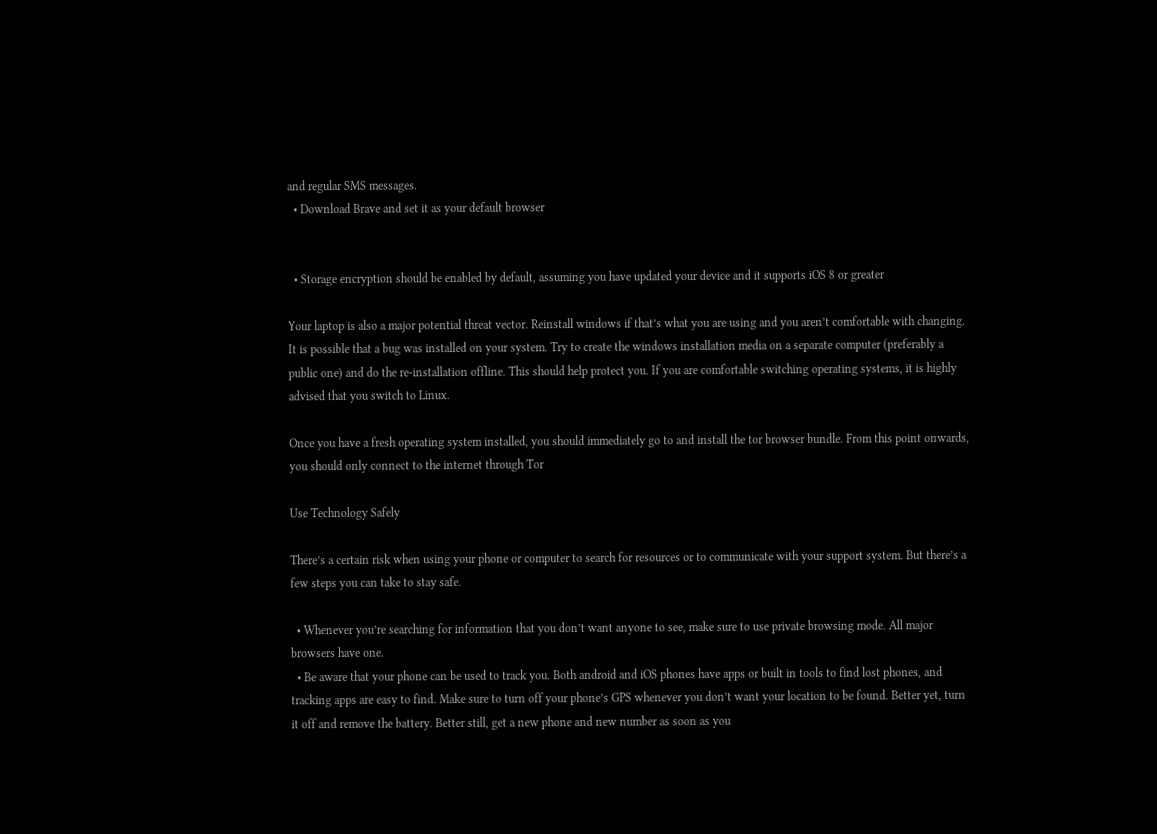and regular SMS messages.
  • Download Brave and set it as your default browser


  • Storage encryption should be enabled by default, assuming you have updated your device and it supports iOS 8 or greater

Your laptop is also a major potential threat vector. Reinstall windows if that’s what you are using and you aren’t comfortable with changing. It is possible that a bug was installed on your system. Try to create the windows installation media on a separate computer (preferably a public one) and do the re-installation offline. This should help protect you. If you are comfortable switching operating systems, it is highly advised that you switch to Linux.

Once you have a fresh operating system installed, you should immediately go to and install the tor browser bundle. From this point onwards, you should only connect to the internet through Tor

Use Technology Safely

There’s a certain risk when using your phone or computer to search for resources or to communicate with your support system. But there’s a few steps you can take to stay safe.

  • Whenever you’re searching for information that you don’t want anyone to see, make sure to use private browsing mode. All major browsers have one.
  • Be aware that your phone can be used to track you. Both android and iOS phones have apps or built in tools to find lost phones, and tracking apps are easy to find. Make sure to turn off your phone’s GPS whenever you don’t want your location to be found. Better yet, turn it off and remove the battery. Better still, get a new phone and new number as soon as you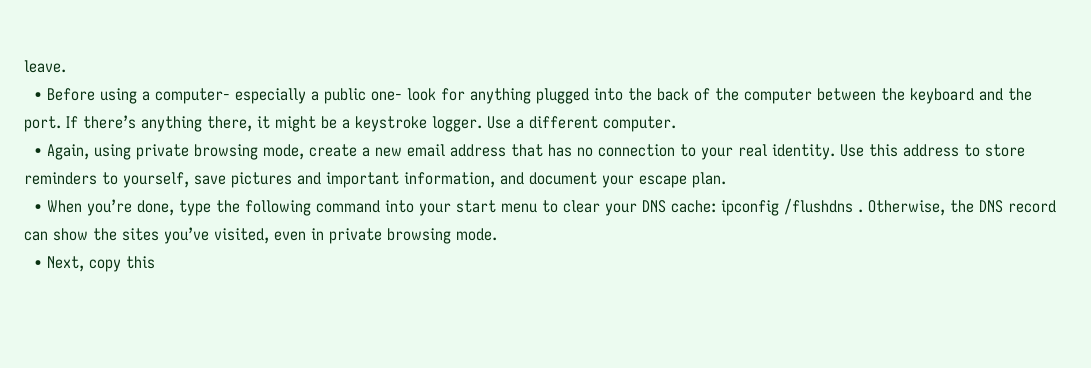leave.
  • Before using a computer- especially a public one- look for anything plugged into the back of the computer between the keyboard and the port. If there’s anything there, it might be a keystroke logger. Use a different computer.
  • Again, using private browsing mode, create a new email address that has no connection to your real identity. Use this address to store reminders to yourself, save pictures and important information, and document your escape plan.
  • When you’re done, type the following command into your start menu to clear your DNS cache: ipconfig /flushdns . Otherwise, the DNS record can show the sites you’ve visited, even in private browsing mode.
  • Next, copy this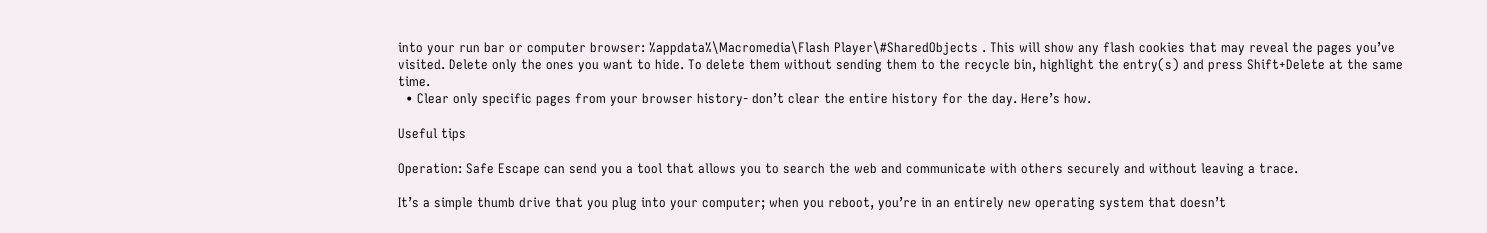into your run bar or computer browser: %appdata%\Macromedia\Flash Player\#SharedObjects . This will show any flash cookies that may reveal the pages you’ve visited. Delete only the ones you want to hide. To delete them without sending them to the recycle bin, highlight the entry(s) and press Shift+Delete at the same time.
  • Clear only specific pages from your browser history- don’t clear the entire history for the day. Here’s how.

Useful tips

Operation: Safe Escape can send you a tool that allows you to search the web and communicate with others securely and without leaving a trace.

It’s a simple thumb drive that you plug into your computer; when you reboot, you’re in an entirely new operating system that doesn’t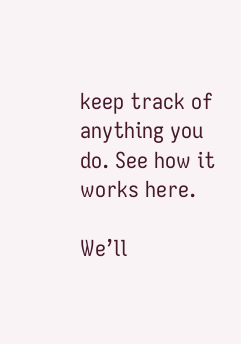keep track of anything you do. See how it works here.

We’ll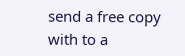send a free copy with to a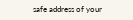safe address of your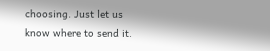choosing. Just let us know where to send it.